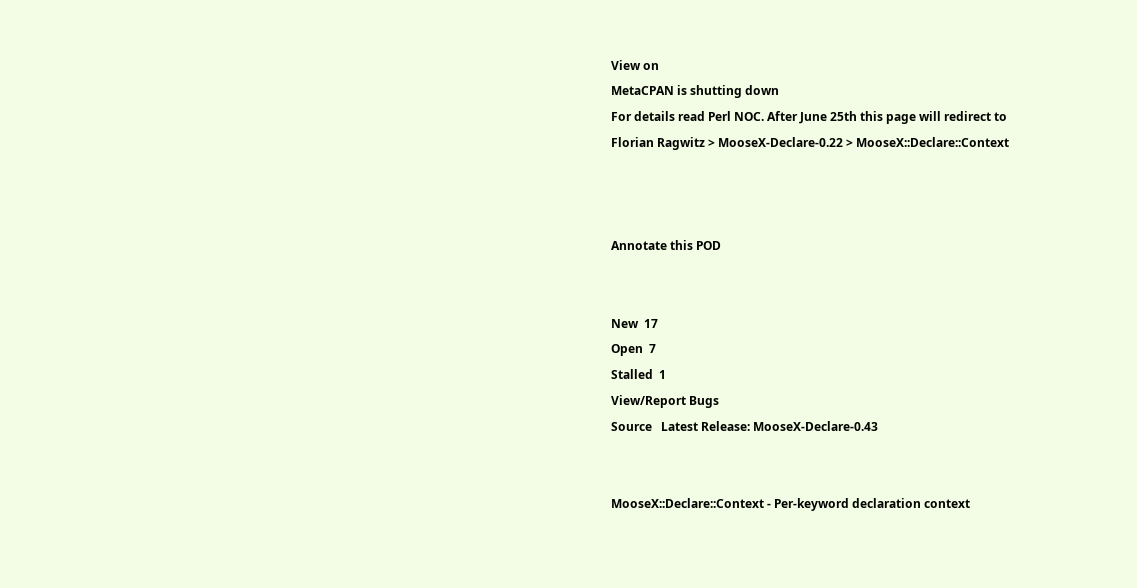View on
MetaCPAN is shutting down
For details read Perl NOC. After June 25th this page will redirect to
Florian Ragwitz > MooseX-Declare-0.22 > MooseX::Declare::Context



Annotate this POD


New  17
Open  7
Stalled  1
View/Report Bugs
Source   Latest Release: MooseX-Declare-0.43


MooseX::Declare::Context - Per-keyword declaration context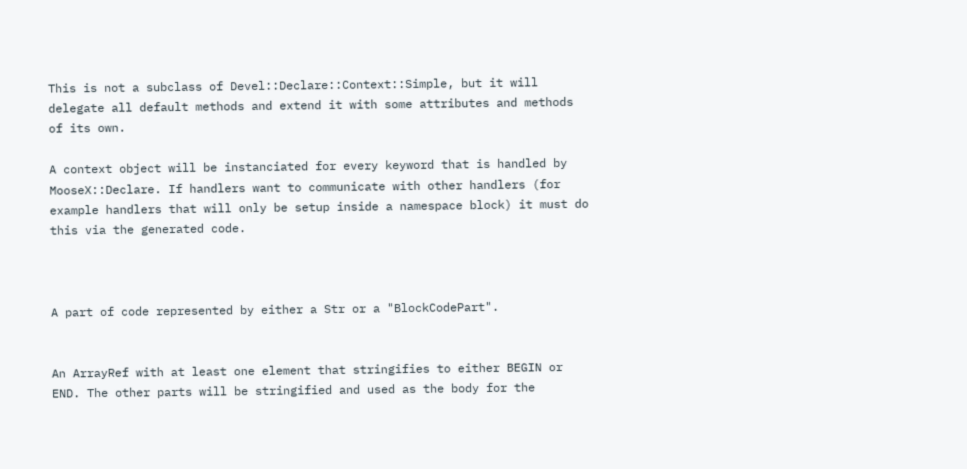This is not a subclass of Devel::Declare::Context::Simple, but it will delegate all default methods and extend it with some attributes and methods of its own.

A context object will be instanciated for every keyword that is handled by MooseX::Declare. If handlers want to communicate with other handlers (for example handlers that will only be setup inside a namespace block) it must do this via the generated code.



A part of code represented by either a Str or a "BlockCodePart".


An ArrayRef with at least one element that stringifies to either BEGIN or END. The other parts will be stringified and used as the body for the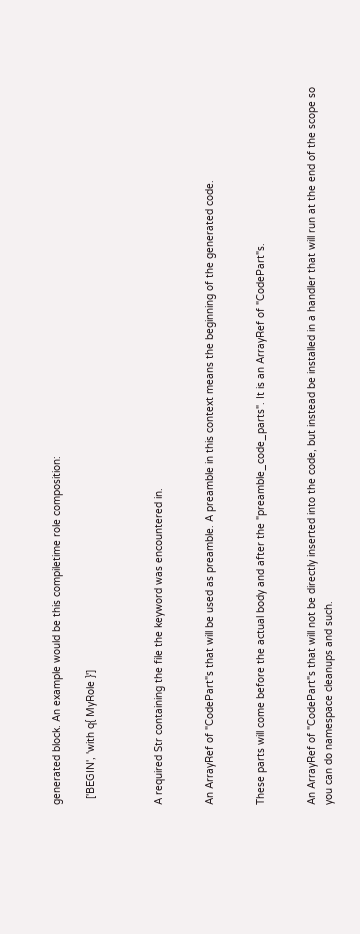generated block. An example would be this compiletime role composition:

  ['BEGIN', 'with q{ MyRole }']



A required Str containing the file the keyword was encountered in.


An ArrayRef of "CodePart"s that will be used as preamble. A preamble in this context means the beginning of the generated code.


These parts will come before the actual body and after the "preamble_code_parts". It is an ArrayRef of "CodePart"s.


An ArrayRef of "CodePart"s that will not be directly inserted into the code, but instead be installed in a handler that will run at the end of the scope so you can do namespace cleanups and such.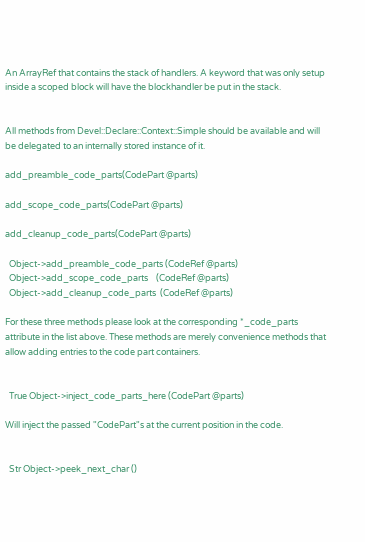An ArrayRef that contains the stack of handlers. A keyword that was only setup inside a scoped block will have the blockhandler be put in the stack.


All methods from Devel::Declare::Context::Simple should be available and will be delegated to an internally stored instance of it.

add_preamble_code_parts(CodePart @parts)

add_scope_code_parts(CodePart @parts)

add_cleanup_code_parts(CodePart @parts)

  Object->add_preamble_code_parts (CodeRef @parts)
  Object->add_scope_code_parts    (CodeRef @parts)
  Object->add_cleanup_code_parts  (CodeRef @parts)

For these three methods please look at the corresponding *_code_parts attribute in the list above. These methods are merely convenience methods that allow adding entries to the code part containers.


  True Object->inject_code_parts_here (CodePart @parts)

Will inject the passed "CodePart"s at the current position in the code.


  Str Object->peek_next_char ()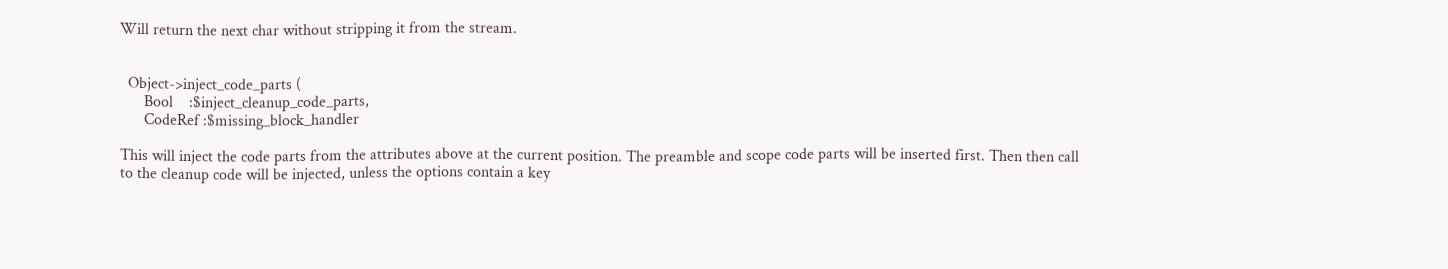Will return the next char without stripping it from the stream.


  Object->inject_code_parts (
      Bool    :$inject_cleanup_code_parts,
      CodeRef :$missing_block_handler

This will inject the code parts from the attributes above at the current position. The preamble and scope code parts will be inserted first. Then then call to the cleanup code will be injected, unless the options contain a key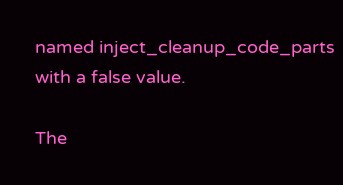named inject_cleanup_code_parts with a false value.

The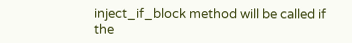inject_if_block method will be called if the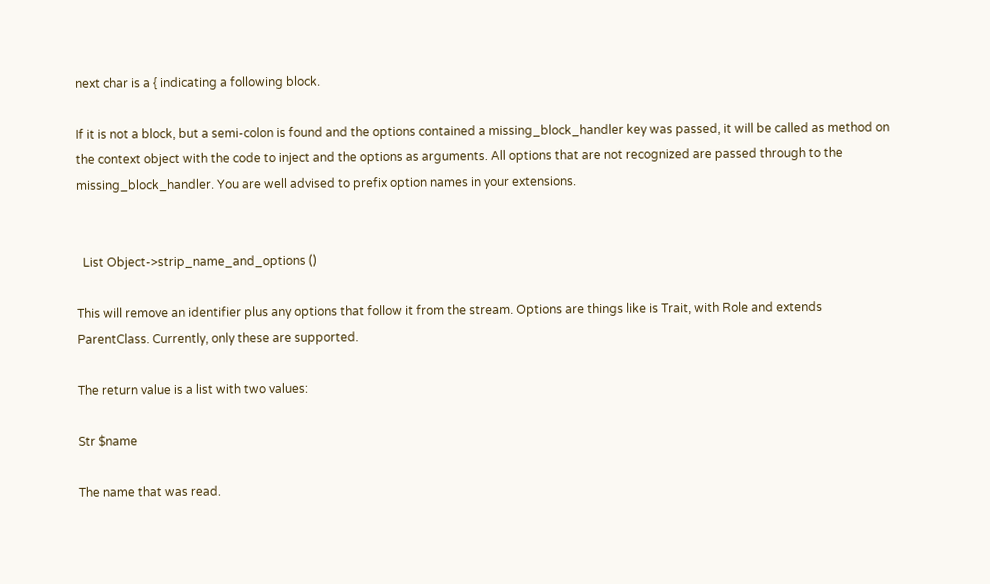next char is a { indicating a following block.

If it is not a block, but a semi-colon is found and the options contained a missing_block_handler key was passed, it will be called as method on the context object with the code to inject and the options as arguments. All options that are not recognized are passed through to the missing_block_handler. You are well advised to prefix option names in your extensions.


  List Object->strip_name_and_options ()

This will remove an identifier plus any options that follow it from the stream. Options are things like is Trait, with Role and extends ParentClass. Currently, only these are supported.

The return value is a list with two values:

Str $name

The name that was read.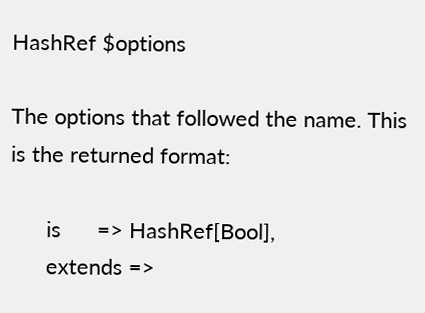HashRef $options

The options that followed the name. This is the returned format:

      is      => HashRef[Bool],
      extends =>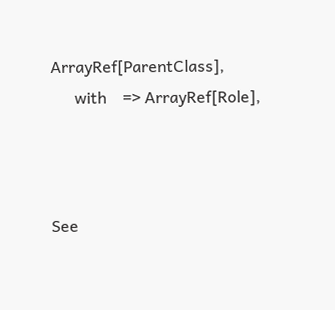ArrayRef[ParentClass],
      with    => ArrayRef[Role],



See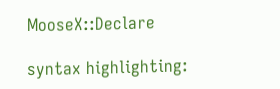MooseX::Declare

syntax highlighting: